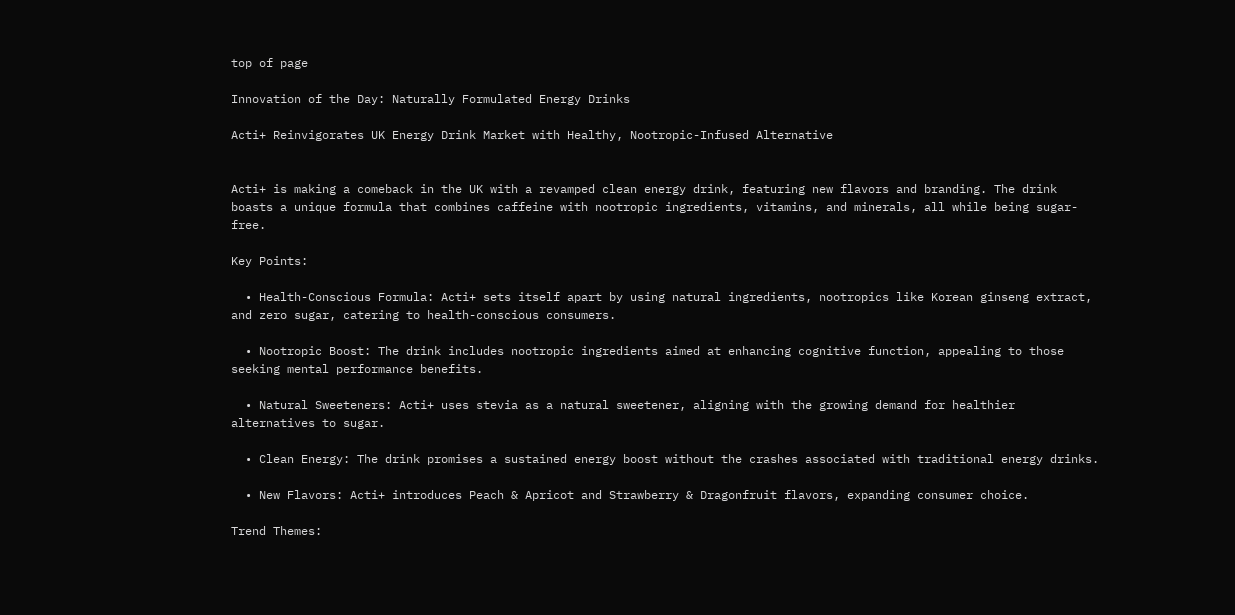top of page

Innovation of the Day: Naturally Formulated Energy Drinks

Acti+ Reinvigorates UK Energy Drink Market with Healthy, Nootropic-Infused Alternative


Acti+ is making a comeback in the UK with a revamped clean energy drink, featuring new flavors and branding. The drink boasts a unique formula that combines caffeine with nootropic ingredients, vitamins, and minerals, all while being sugar-free.

Key Points:

  • Health-Conscious Formula: Acti+ sets itself apart by using natural ingredients, nootropics like Korean ginseng extract, and zero sugar, catering to health-conscious consumers.

  • Nootropic Boost: The drink includes nootropic ingredients aimed at enhancing cognitive function, appealing to those seeking mental performance benefits.

  • Natural Sweeteners: Acti+ uses stevia as a natural sweetener, aligning with the growing demand for healthier alternatives to sugar.

  • Clean Energy: The drink promises a sustained energy boost without the crashes associated with traditional energy drinks.

  • New Flavors: Acti+ introduces Peach & Apricot and Strawberry & Dragonfruit flavors, expanding consumer choice.

Trend Themes: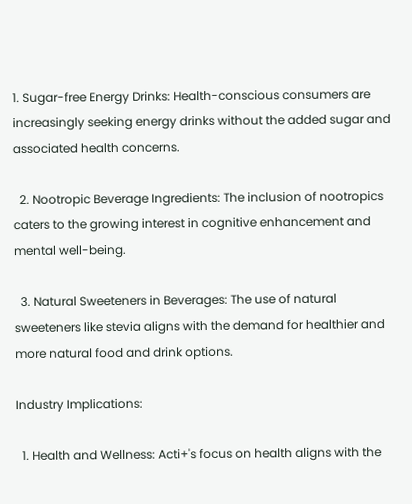1. Sugar-free Energy Drinks: Health-conscious consumers are increasingly seeking energy drinks without the added sugar and associated health concerns.

  2. Nootropic Beverage Ingredients: The inclusion of nootropics caters to the growing interest in cognitive enhancement and mental well-being.

  3. Natural Sweeteners in Beverages: The use of natural sweeteners like stevia aligns with the demand for healthier and more natural food and drink options.

Industry Implications:

  1. Health and Wellness: Acti+'s focus on health aligns with the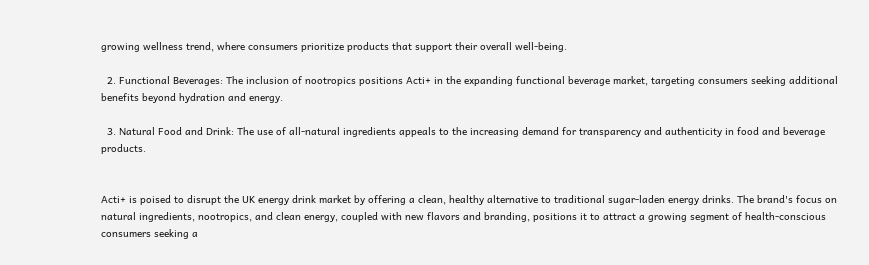growing wellness trend, where consumers prioritize products that support their overall well-being.

  2. Functional Beverages: The inclusion of nootropics positions Acti+ in the expanding functional beverage market, targeting consumers seeking additional benefits beyond hydration and energy.

  3. Natural Food and Drink: The use of all-natural ingredients appeals to the increasing demand for transparency and authenticity in food and beverage products.


Acti+ is poised to disrupt the UK energy drink market by offering a clean, healthy alternative to traditional sugar-laden energy drinks. The brand's focus on natural ingredients, nootropics, and clean energy, coupled with new flavors and branding, positions it to attract a growing segment of health-conscious consumers seeking a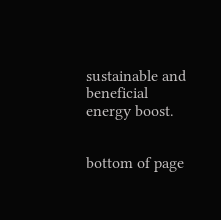sustainable and beneficial energy boost.


bottom of page